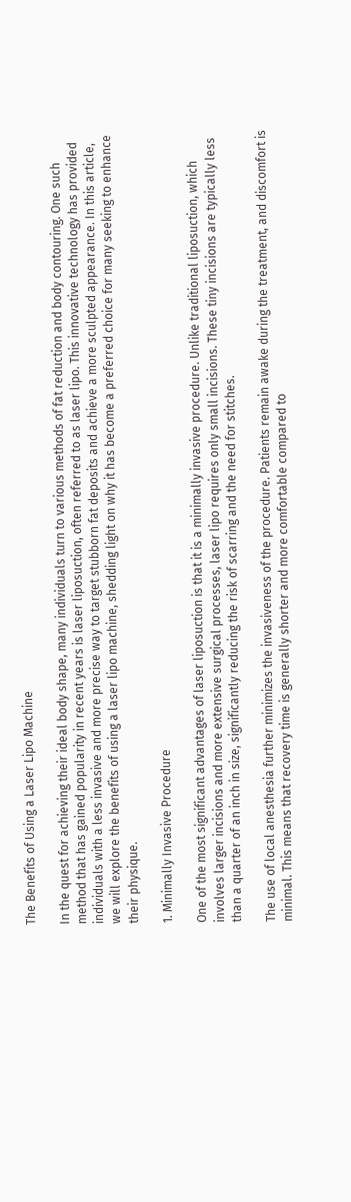The Benefits of Using a Laser Lipo Machine

In the quest for achieving their ideal body shape, many individuals turn to various methods of fat reduction and body contouring. One such method that has gained popularity in recent years is laser liposuction, often referred to as laser lipo. This innovative technology has provided individuals with a less invasive and more precise way to target stubborn fat deposits and achieve a more sculpted appearance. In this article, we will explore the benefits of using a laser lipo machine, shedding light on why it has become a preferred choice for many seeking to enhance their physique.

1. Minimally Invasive Procedure

One of the most significant advantages of laser liposuction is that it is a minimally invasive procedure. Unlike traditional liposuction, which involves larger incisions and more extensive surgical processes, laser lipo requires only small incisions. These tiny incisions are typically less than a quarter of an inch in size, significantly reducing the risk of scarring and the need for stitches.

The use of local anesthesia further minimizes the invasiveness of the procedure. Patients remain awake during the treatment, and discomfort is minimal. This means that recovery time is generally shorter and more comfortable compared to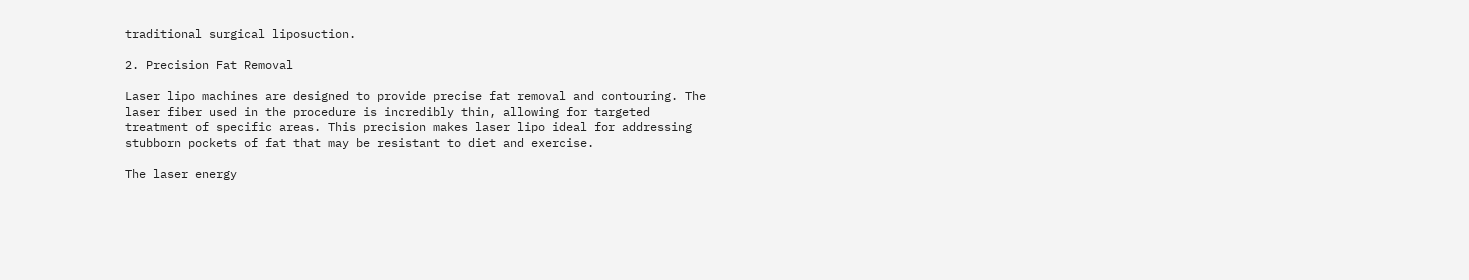traditional surgical liposuction.

2. Precision Fat Removal

Laser lipo machines are designed to provide precise fat removal and contouring. The laser fiber used in the procedure is incredibly thin, allowing for targeted treatment of specific areas. This precision makes laser lipo ideal for addressing stubborn pockets of fat that may be resistant to diet and exercise.

The laser energy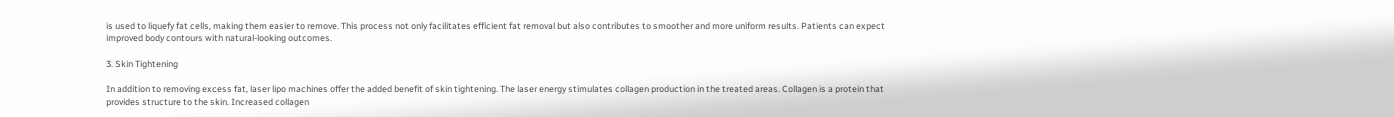is used to liquefy fat cells, making them easier to remove. This process not only facilitates efficient fat removal but also contributes to smoother and more uniform results. Patients can expect improved body contours with natural-looking outcomes.

3. Skin Tightening

In addition to removing excess fat, laser lipo machines offer the added benefit of skin tightening. The laser energy stimulates collagen production in the treated areas. Collagen is a protein that provides structure to the skin. Increased collagen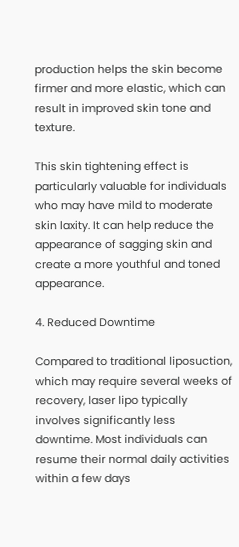production helps the skin become firmer and more elastic, which can result in improved skin tone and texture.

This skin tightening effect is particularly valuable for individuals who may have mild to moderate skin laxity. It can help reduce the appearance of sagging skin and create a more youthful and toned appearance.

4. Reduced Downtime

Compared to traditional liposuction, which may require several weeks of recovery, laser lipo typically involves significantly less downtime. Most individuals can resume their normal daily activities within a few days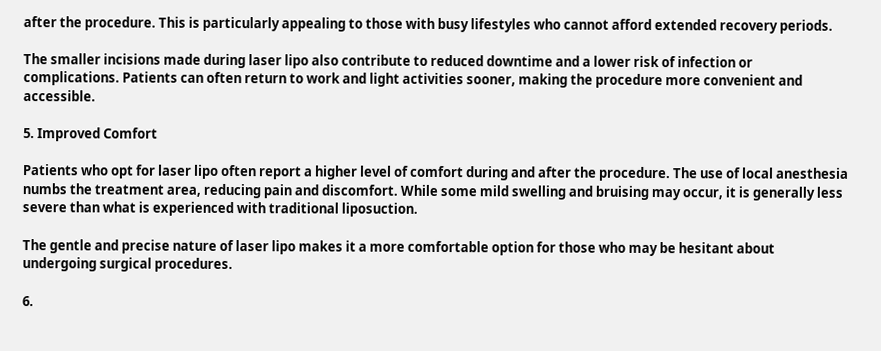after the procedure. This is particularly appealing to those with busy lifestyles who cannot afford extended recovery periods.

The smaller incisions made during laser lipo also contribute to reduced downtime and a lower risk of infection or complications. Patients can often return to work and light activities sooner, making the procedure more convenient and accessible.

5. Improved Comfort

Patients who opt for laser lipo often report a higher level of comfort during and after the procedure. The use of local anesthesia numbs the treatment area, reducing pain and discomfort. While some mild swelling and bruising may occur, it is generally less severe than what is experienced with traditional liposuction.

The gentle and precise nature of laser lipo makes it a more comfortable option for those who may be hesitant about undergoing surgical procedures.

6.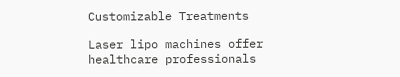Customizable Treatments

Laser lipo machines offer healthcare professionals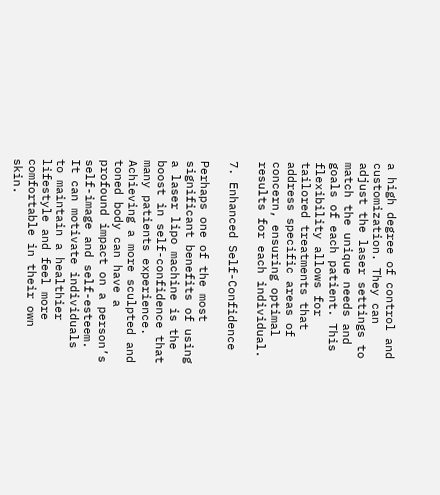a high degree of control and customization. They can adjust the laser settings to match the unique needs and goals of each patient. This flexibility allows for tailored treatments that address specific areas of concern, ensuring optimal results for each individual.

7. Enhanced Self-Confidence

Perhaps one of the most significant benefits of using a laser lipo machine is the boost in self-confidence that many patients experience. Achieving a more sculpted and toned body can have a profound impact on a person’s self-image and self-esteem. It can motivate individuals to maintain a healthier lifestyle and feel more comfortable in their own skin.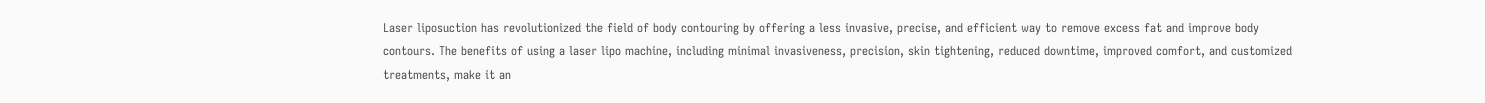Laser liposuction has revolutionized the field of body contouring by offering a less invasive, precise, and efficient way to remove excess fat and improve body contours. The benefits of using a laser lipo machine, including minimal invasiveness, precision, skin tightening, reduced downtime, improved comfort, and customized treatments, make it an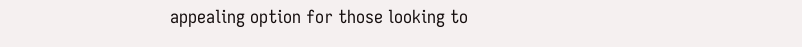appealing option for those looking to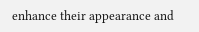enhance their appearance and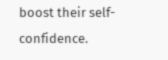boost their self-confidence.